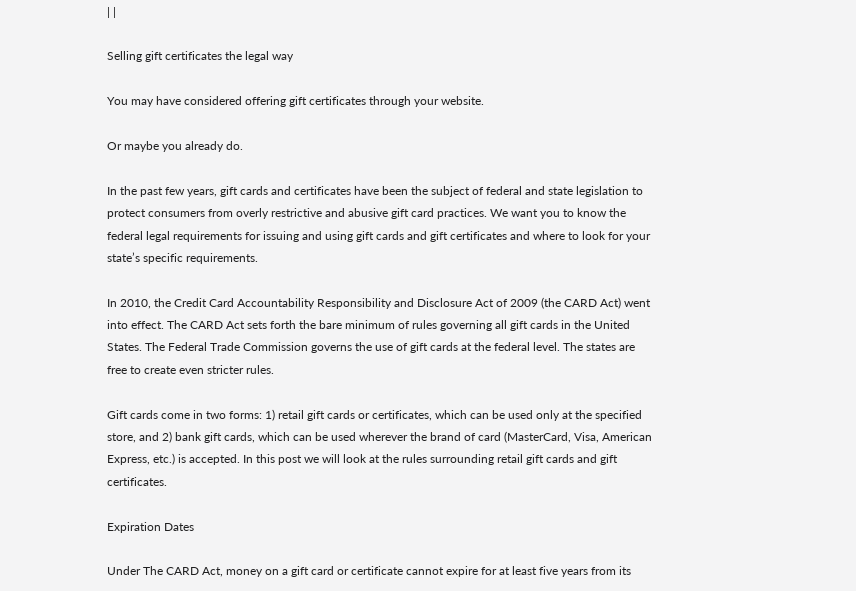| |

Selling gift certificates the legal way

You may have considered offering gift certificates through your website.

Or maybe you already do.

In the past few years, gift cards and certificates have been the subject of federal and state legislation to protect consumers from overly restrictive and abusive gift card practices. We want you to know the federal legal requirements for issuing and using gift cards and gift certificates and where to look for your state’s specific requirements.

In 2010, the Credit Card Accountability Responsibility and Disclosure Act of 2009 (the CARD Act) went into effect. The CARD Act sets forth the bare minimum of rules governing all gift cards in the United States. The Federal Trade Commission governs the use of gift cards at the federal level. The states are free to create even stricter rules.

Gift cards come in two forms: 1) retail gift cards or certificates, which can be used only at the specified store, and 2) bank gift cards, which can be used wherever the brand of card (MasterCard, Visa, American Express, etc.) is accepted. In this post we will look at the rules surrounding retail gift cards and gift certificates.

Expiration Dates

Under The CARD Act, money on a gift card or certificate cannot expire for at least five years from its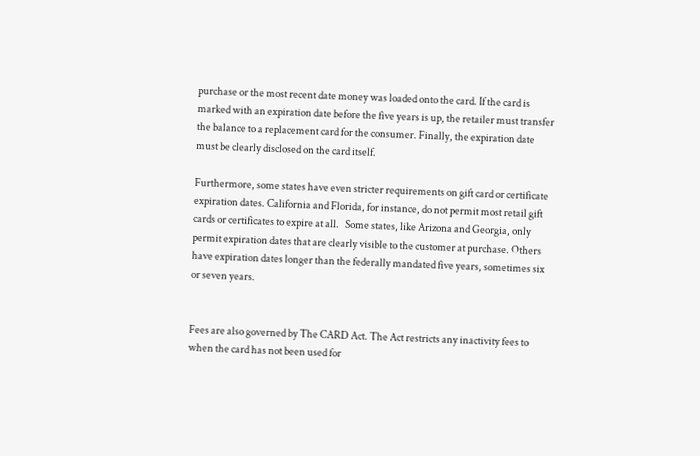purchase or the most recent date money was loaded onto the card. If the card is marked with an expiration date before the five years is up, the retailer must transfer the balance to a replacement card for the consumer. Finally, the expiration date must be clearly disclosed on the card itself.

Furthermore, some states have even stricter requirements on gift card or certificate expiration dates. California and Florida, for instance, do not permit most retail gift cards or certificates to expire at all.   Some states, like Arizona and Georgia, only permit expiration dates that are clearly visible to the customer at purchase. Others have expiration dates longer than the federally mandated five years, sometimes six or seven years.


Fees are also governed by The CARD Act. The Act restricts any inactivity fees to when the card has not been used for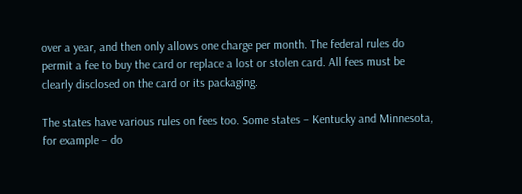over a year, and then only allows one charge per month. The federal rules do permit a fee to buy the card or replace a lost or stolen card. All fees must be clearly disclosed on the card or its packaging.

The states have various rules on fees too. Some states – Kentucky and Minnesota, for example – do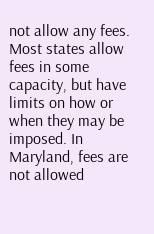not allow any fees. Most states allow fees in some capacity, but have limits on how or when they may be imposed. In Maryland, fees are not allowed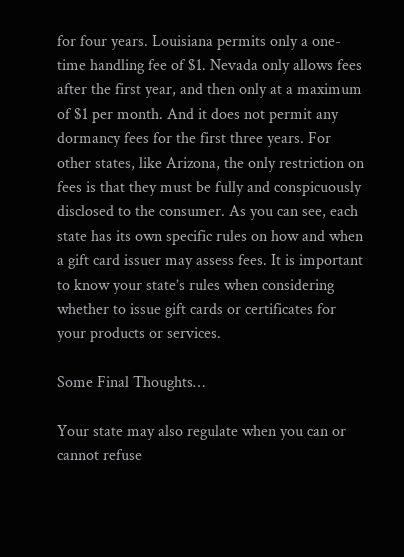for four years. Louisiana permits only a one-time handling fee of $1. Nevada only allows fees after the first year, and then only at a maximum of $1 per month. And it does not permit any dormancy fees for the first three years. For other states, like Arizona, the only restriction on fees is that they must be fully and conspicuously disclosed to the consumer. As you can see, each state has its own specific rules on how and when a gift card issuer may assess fees. It is important to know your state’s rules when considering whether to issue gift cards or certificates for your products or services.

Some Final Thoughts…

Your state may also regulate when you can or cannot refuse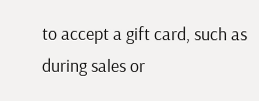to accept a gift card, such as during sales or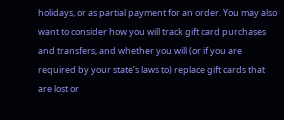holidays, or as partial payment for an order. You may also want to consider how you will track gift card purchases and transfers, and whether you will (or if you are required by your state’s laws to) replace gift cards that are lost or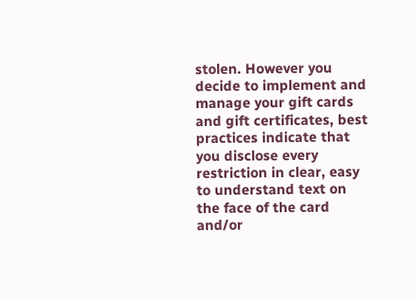stolen. However you decide to implement and manage your gift cards and gift certificates, best practices indicate that you disclose every restriction in clear, easy to understand text on the face of the card and/or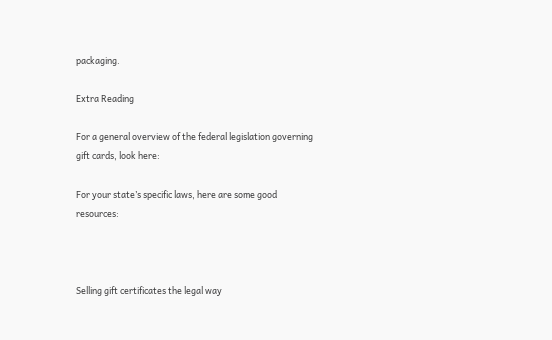packaging.

Extra Reading

For a general overview of the federal legislation governing gift cards, look here:

For your state’s specific laws, here are some good resources:



Selling gift certificates the legal way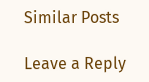Similar Posts

Leave a Reply